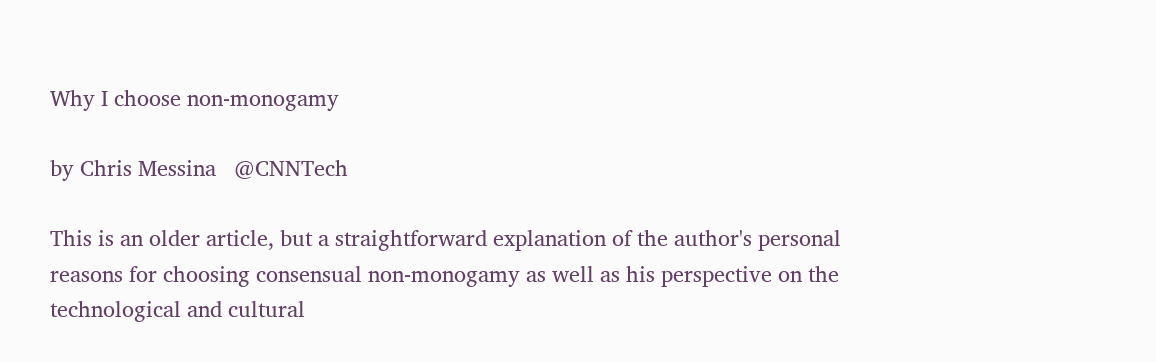Why I choose non-monogamy

by Chris Messina   @CNNTech

This is an older article, but a straightforward explanation of the author's personal reasons for choosing consensual non-monogamy as well as his perspective on the technological and cultural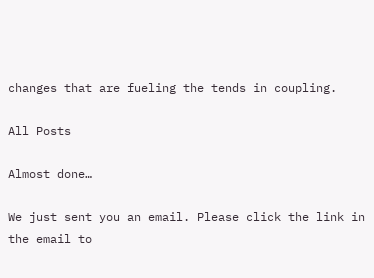changes that are fueling the tends in coupling.

All Posts

Almost done…

We just sent you an email. Please click the link in the email to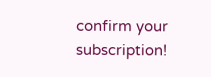confirm your subscription!